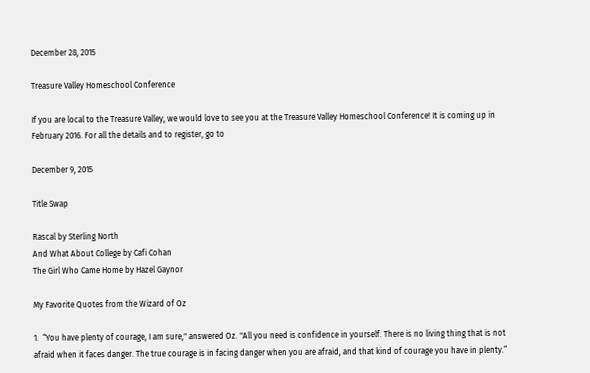December 28, 2015

Treasure Valley Homeschool Conference

If you are local to the Treasure Valley, we would love to see you at the Treasure Valley Homeschool Conference! It is coming up in February 2016. For all the details and to register, go to

December 9, 2015

Title Swap

Rascal by Sterling North
And What About College by Cafi Cohan
The Girl Who Came Home by Hazel Gaynor

My Favorite Quotes from the Wizard of Oz

1.  “You have plenty of courage, I am sure," answered Oz. "All you need is confidence in yourself. There is no living thing that is not afraid when it faces danger. The true courage is in facing danger when you are afraid, and that kind of courage you have in plenty.”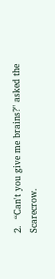2.  “Can't you give me brains?" asked the Scarecrow.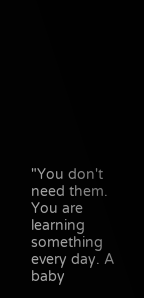"You don't need them. You are learning something every day. A baby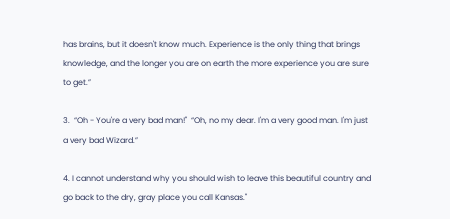has brains, but it doesn't know much. Experience is the only thing that brings knowledge, and the longer you are on earth the more experience you are sure to get.”

3.  “Oh - You're a very bad man!"  “Oh, no my dear. I'm a very good man. I'm just a very bad Wizard.”

4. I cannot understand why you should wish to leave this beautiful country and go back to the dry, gray place you call Kansas."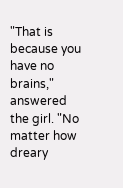"That is because you have no brains," answered the girl. "No matter how dreary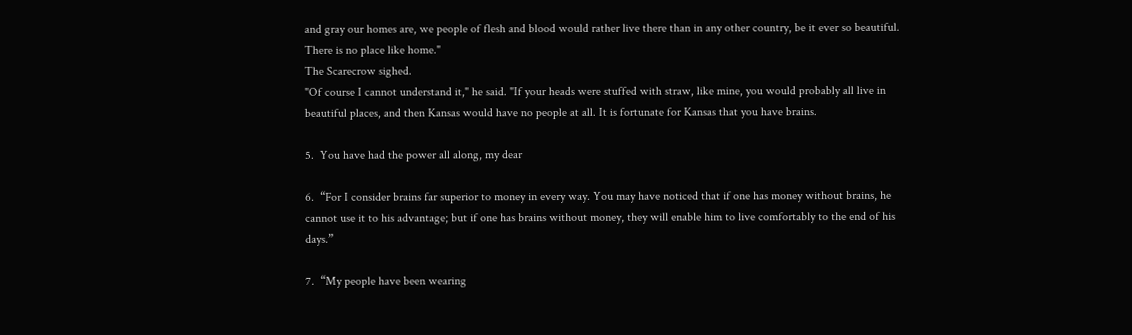and gray our homes are, we people of flesh and blood would rather live there than in any other country, be it ever so beautiful. There is no place like home."
The Scarecrow sighed.
"Of course I cannot understand it," he said. "If your heads were stuffed with straw, like mine, you would probably all live in beautiful places, and then Kansas would have no people at all. It is fortunate for Kansas that you have brains.

5.  You have had the power all along, my dear

6.  “For I consider brains far superior to money in every way. You may have noticed that if one has money without brains, he cannot use it to his advantage; but if one has brains without money, they will enable him to live comfortably to the end of his days.”

7.  “My people have been wearing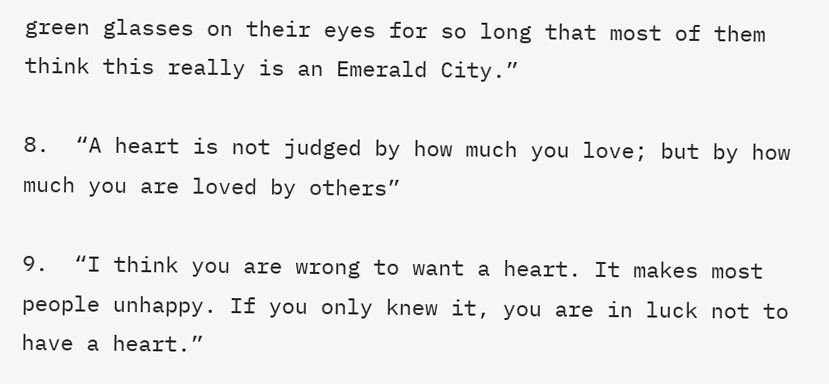green glasses on their eyes for so long that most of them think this really is an Emerald City.”

8.  “A heart is not judged by how much you love; but by how much you are loved by others”

9.  “I think you are wrong to want a heart. It makes most people unhappy. If you only knew it, you are in luck not to have a heart.”